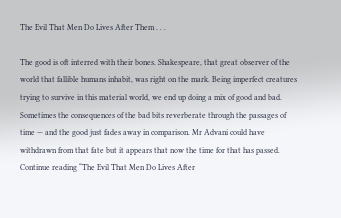The Evil That Men Do Lives After Them . . .

The good is oft interred with their bones. Shakespeare, that great observer of the world that fallible humans inhabit, was right on the mark. Being imperfect creatures trying to survive in this material world, we end up doing a mix of good and bad. Sometimes the consequences of the bad bits reverberate through the passages of time — and the good just fades away in comparison. Mr Advani could have withdrawn from that fate but it appears that now the time for that has passed.
Continue reading “The Evil That Men Do Lives After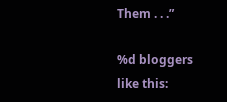Them . . .”

%d bloggers like this: